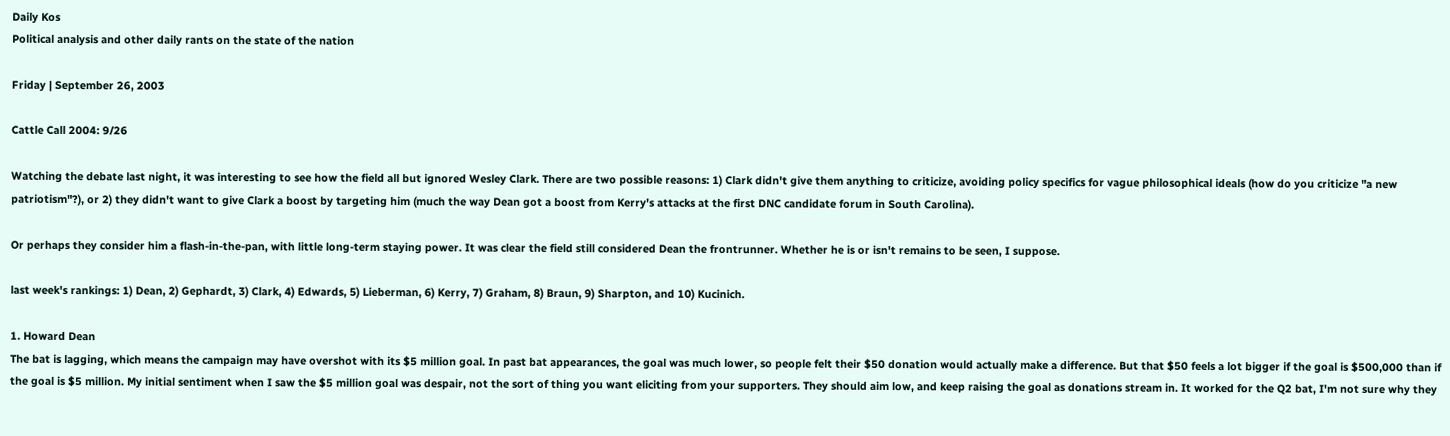Daily Kos
Political analysis and other daily rants on the state of the nation

Friday | September 26, 2003

Cattle Call 2004: 9/26

Watching the debate last night, it was interesting to see how the field all but ignored Wesley Clark. There are two possible reasons: 1) Clark didn't give them anything to criticize, avoiding policy specifics for vague philosophical ideals (how do you criticize "a new patriotism"?), or 2) they didn't want to give Clark a boost by targeting him (much the way Dean got a boost from Kerry's attacks at the first DNC candidate forum in South Carolina).

Or perhaps they consider him a flash-in-the-pan, with little long-term staying power. It was clear the field still considered Dean the frontrunner. Whether he is or isn't remains to be seen, I suppose.

last week's rankings: 1) Dean, 2) Gephardt, 3) Clark, 4) Edwards, 5) Lieberman, 6) Kerry, 7) Graham, 8) Braun, 9) Sharpton, and 10) Kucinich.

1. Howard Dean
The bat is lagging, which means the campaign may have overshot with its $5 million goal. In past bat appearances, the goal was much lower, so people felt their $50 donation would actually make a difference. But that $50 feels a lot bigger if the goal is $500,000 than if the goal is $5 million. My initial sentiment when I saw the $5 million goal was despair, not the sort of thing you want eliciting from your supporters. They should aim low, and keep raising the goal as donations stream in. It worked for the Q2 bat, I'm not sure why they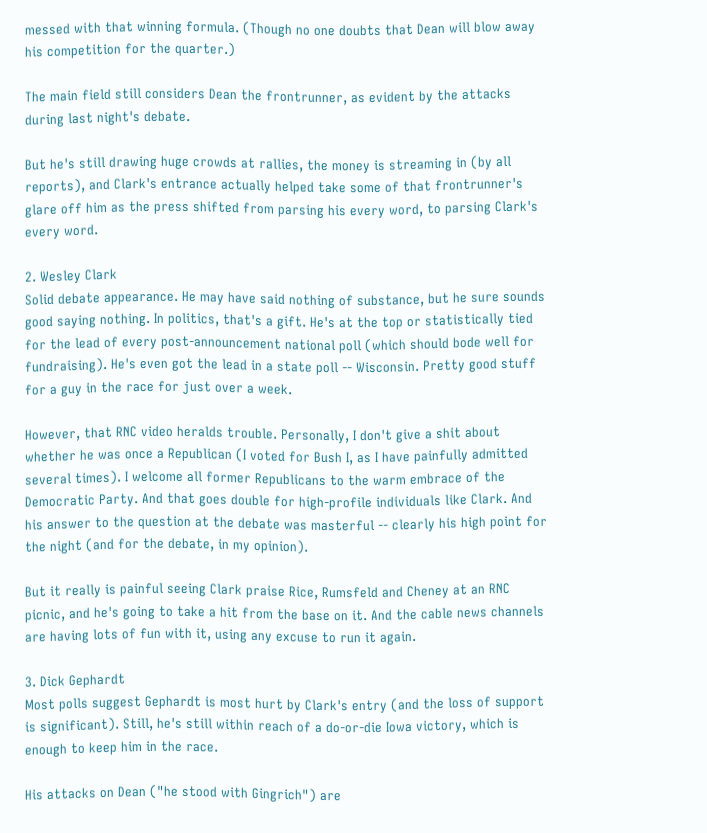messed with that winning formula. (Though no one doubts that Dean will blow away his competition for the quarter.)

The main field still considers Dean the frontrunner, as evident by the attacks during last night's debate.

But he's still drawing huge crowds at rallies, the money is streaming in (by all reports), and Clark's entrance actually helped take some of that frontrunner's glare off him as the press shifted from parsing his every word, to parsing Clark's every word.

2. Wesley Clark
Solid debate appearance. He may have said nothing of substance, but he sure sounds good saying nothing. In politics, that's a gift. He's at the top or statistically tied for the lead of every post-announcement national poll (which should bode well for fundraising). He's even got the lead in a state poll -- Wisconsin. Pretty good stuff for a guy in the race for just over a week.

However, that RNC video heralds trouble. Personally, I don't give a shit about whether he was once a Republican (I voted for Bush I, as I have painfully admitted several times). I welcome all former Republicans to the warm embrace of the Democratic Party. And that goes double for high-profile individuals like Clark. And his answer to the question at the debate was masterful -- clearly his high point for the night (and for the debate, in my opinion).

But it really is painful seeing Clark praise Rice, Rumsfeld and Cheney at an RNC picnic, and he's going to take a hit from the base on it. And the cable news channels are having lots of fun with it, using any excuse to run it again.

3. Dick Gephardt
Most polls suggest Gephardt is most hurt by Clark's entry (and the loss of support is significant). Still, he's still within reach of a do-or-die Iowa victory, which is enough to keep him in the race.

His attacks on Dean ("he stood with Gingrich") are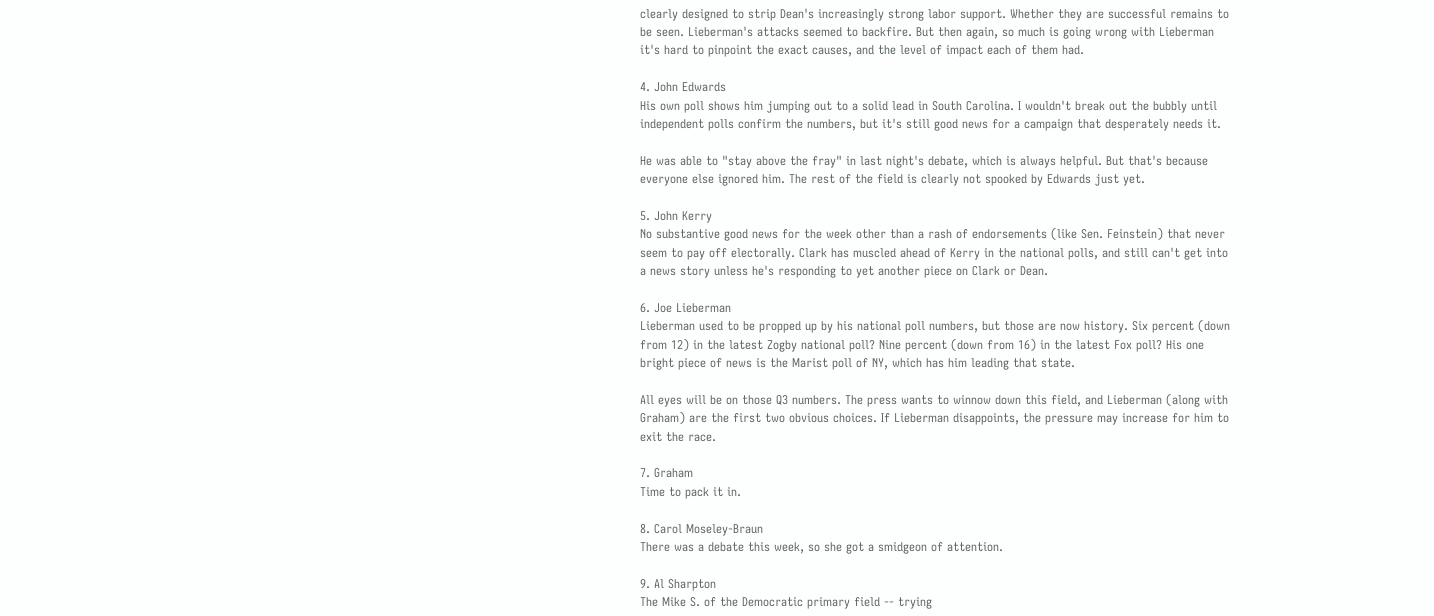clearly designed to strip Dean's increasingly strong labor support. Whether they are successful remains to be seen. Lieberman's attacks seemed to backfire. But then again, so much is going wrong with Lieberman it's hard to pinpoint the exact causes, and the level of impact each of them had.

4. John Edwards
His own poll shows him jumping out to a solid lead in South Carolina. I wouldn't break out the bubbly until independent polls confirm the numbers, but it's still good news for a campaign that desperately needs it.

He was able to "stay above the fray" in last night's debate, which is always helpful. But that's because everyone else ignored him. The rest of the field is clearly not spooked by Edwards just yet.

5. John Kerry
No substantive good news for the week other than a rash of endorsements (like Sen. Feinstein) that never seem to pay off electorally. Clark has muscled ahead of Kerry in the national polls, and still can't get into a news story unless he's responding to yet another piece on Clark or Dean.

6. Joe Lieberman
Lieberman used to be propped up by his national poll numbers, but those are now history. Six percent (down from 12) in the latest Zogby national poll? Nine percent (down from 16) in the latest Fox poll? His one bright piece of news is the Marist poll of NY, which has him leading that state.

All eyes will be on those Q3 numbers. The press wants to winnow down this field, and Lieberman (along with Graham) are the first two obvious choices. If Lieberman disappoints, the pressure may increase for him to exit the race.

7. Graham
Time to pack it in.

8. Carol Moseley-Braun
There was a debate this week, so she got a smidgeon of attention.

9. Al Sharpton
The Mike S. of the Democratic primary field -- trying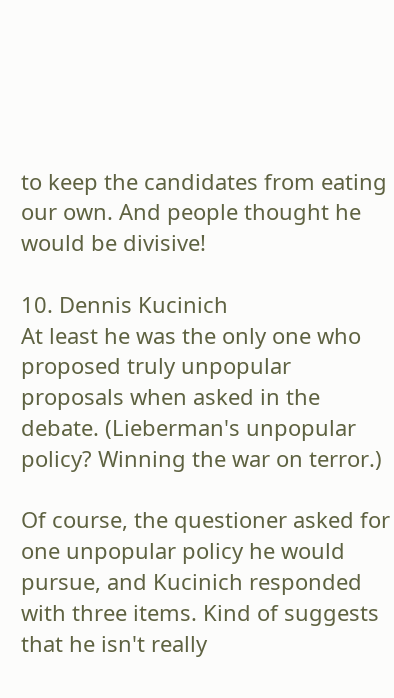to keep the candidates from eating our own. And people thought he would be divisive!

10. Dennis Kucinich
At least he was the only one who proposed truly unpopular proposals when asked in the debate. (Lieberman's unpopular policy? Winning the war on terror.)

Of course, the questioner asked for one unpopular policy he would pursue, and Kucinich responded with three items. Kind of suggests that he isn't really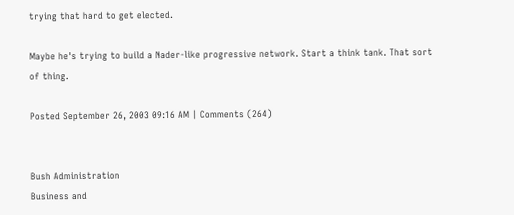trying that hard to get elected.

Maybe he's trying to build a Nader-like progressive network. Start a think tank. That sort of thing.

Posted September 26, 2003 09:16 AM | Comments (264)


Bush Administration
Business and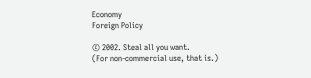Economy
Foreign Policy

© 2002. Steal all you want.
(For non-commercial use, that is.)